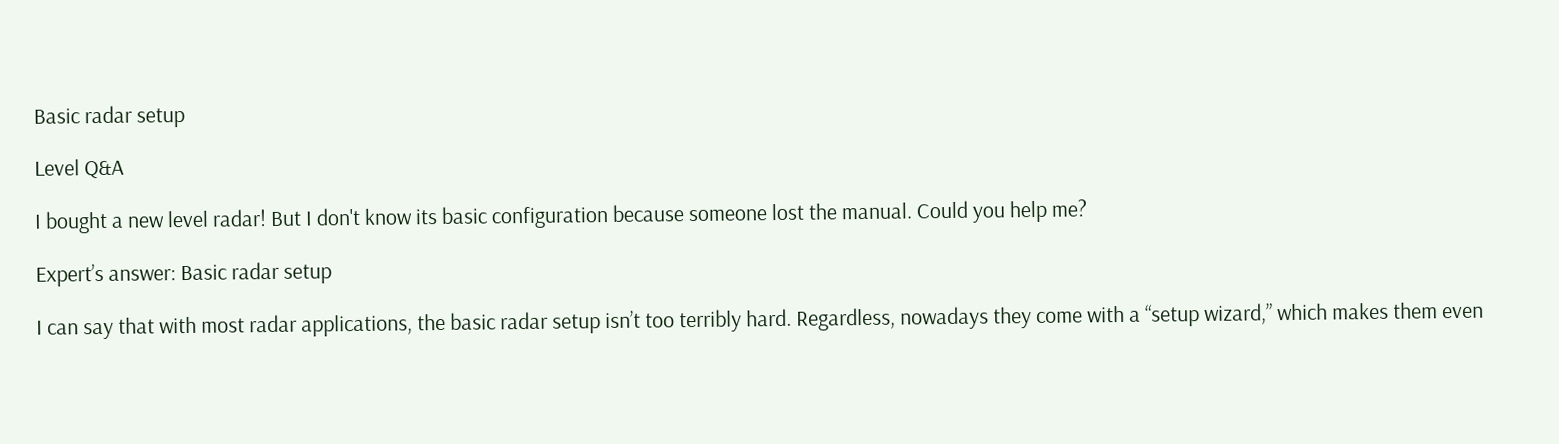Basic radar setup

Level Q&A

I bought a new level radar! But I don't know its basic configuration because someone lost the manual. Could you help me?

Expert’s answer: Basic radar setup

I can say that with most radar applications, the basic radar setup isn’t too terribly hard. Regardless, nowadays they come with a “setup wizard,” which makes them even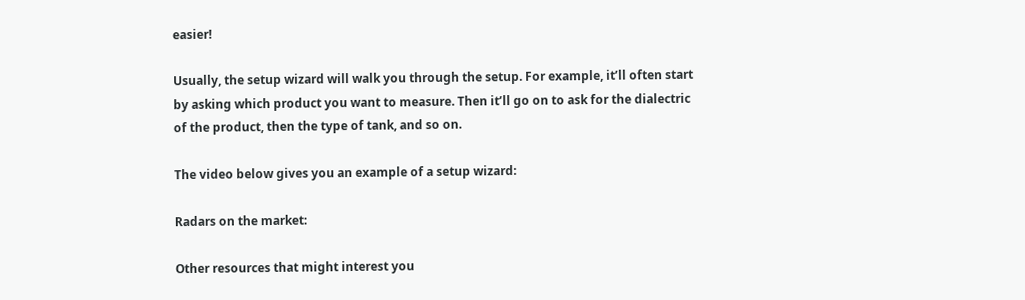easier!

Usually, the setup wizard will walk you through the setup. For example, it’ll often start by asking which product you want to measure. Then it’ll go on to ask for the dialectric of the product, then the type of tank, and so on.

The video below gives you an example of a setup wizard:

Radars on the market:

Other resources that might interest you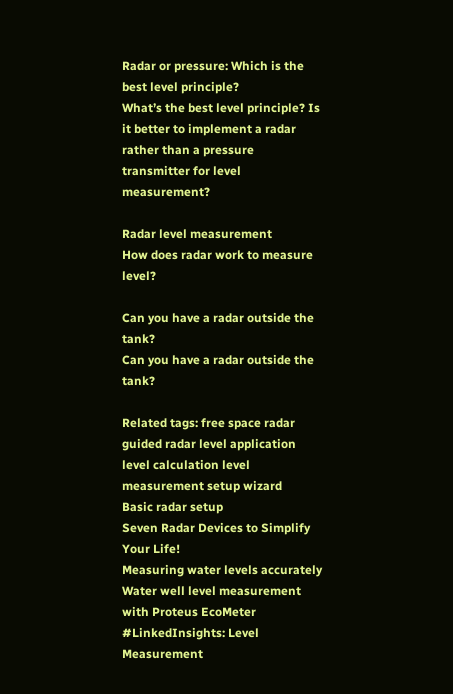Radar or pressure: Which is the best level principle?
What’s the best level principle? Is it better to implement a radar rather than a pressure transmitter for level measurement?

Radar level measurement
How does radar work to measure level?

Can you have a radar outside the tank?
Can you have a radar outside the tank?

Related tags: free space radar guided radar level application level calculation level measurement setup wizard
Basic radar setup
Seven Radar Devices to Simplify Your Life!
Measuring water levels accurately
Water well level measurement with Proteus EcoMeter
#LinkedInsights: Level Measurement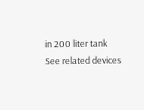in 200 liter tank
See related devices